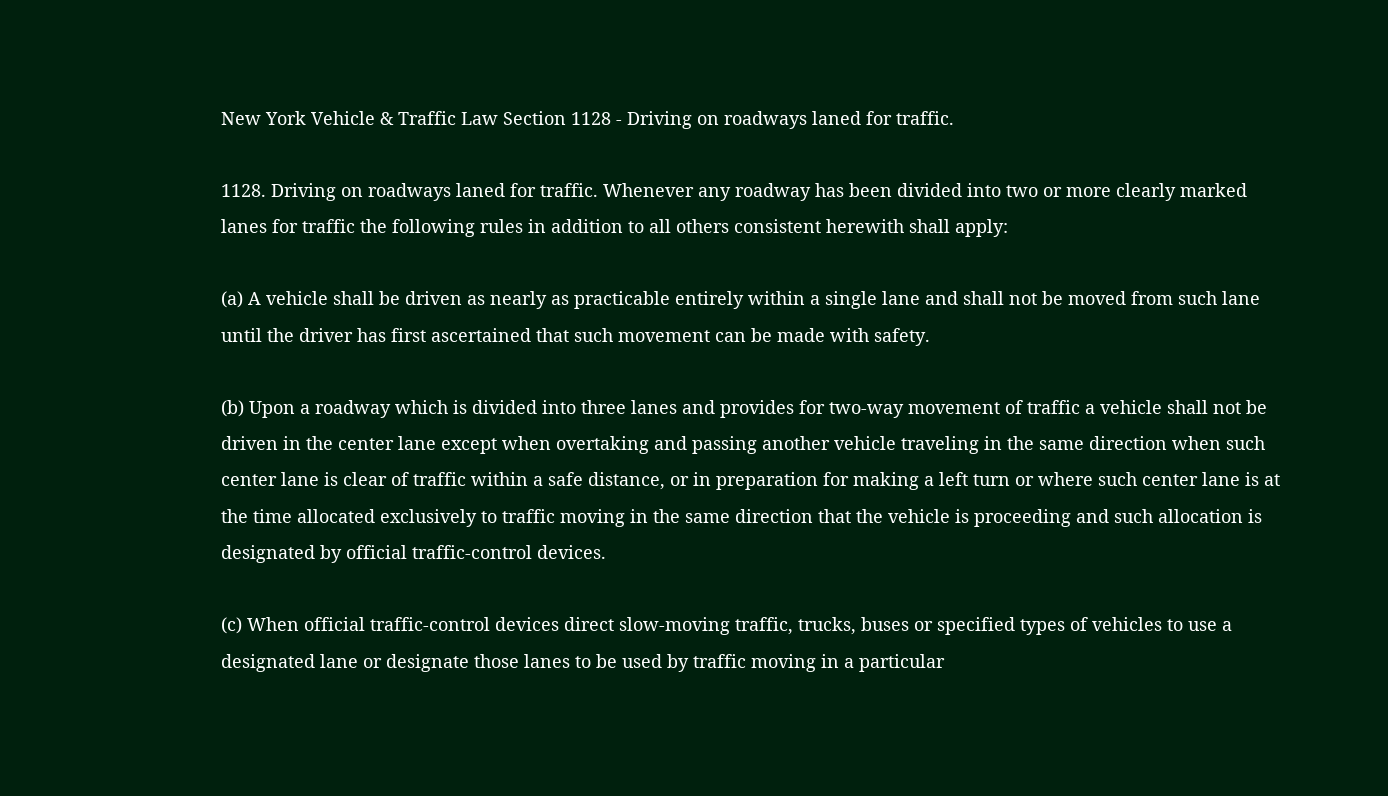New York Vehicle & Traffic Law Section 1128 - Driving on roadways laned for traffic.

1128. Driving on roadways laned for traffic. Whenever any roadway has been divided into two or more clearly marked lanes for traffic the following rules in addition to all others consistent herewith shall apply:

(a) A vehicle shall be driven as nearly as practicable entirely within a single lane and shall not be moved from such lane until the driver has first ascertained that such movement can be made with safety.

(b) Upon a roadway which is divided into three lanes and provides for two-way movement of traffic a vehicle shall not be driven in the center lane except when overtaking and passing another vehicle traveling in the same direction when such center lane is clear of traffic within a safe distance, or in preparation for making a left turn or where such center lane is at the time allocated exclusively to traffic moving in the same direction that the vehicle is proceeding and such allocation is designated by official traffic-control devices.

(c) When official traffic-control devices direct slow-moving traffic, trucks, buses or specified types of vehicles to use a designated lane or designate those lanes to be used by traffic moving in a particular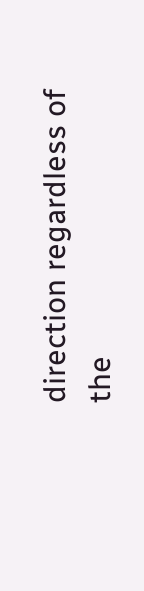direction regardless of the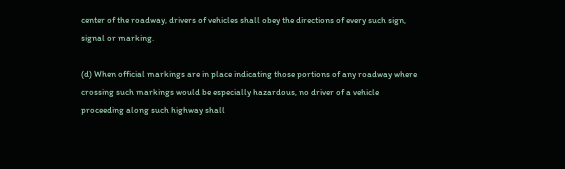center of the roadway, drivers of vehicles shall obey the directions of every such sign, signal or marking.

(d) When official markings are in place indicating those portions of any roadway where crossing such markings would be especially hazardous, no driver of a vehicle proceeding along such highway shall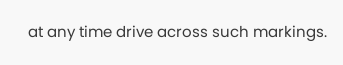at any time drive across such markings.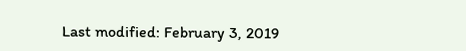Last modified: February 3, 2019